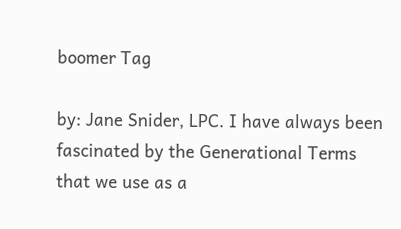boomer Tag

by: Jane Snider, LPC. I have always been fascinated by the Generational Terms that we use as a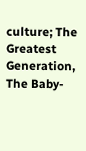culture; The Greatest Generation, The Baby-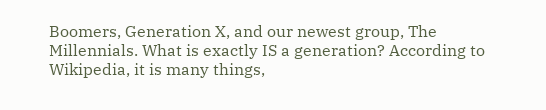Boomers, Generation X, and our newest group, The Millennials. What is exactly IS a generation? According to Wikipedia, it is many things,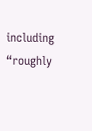including “roughly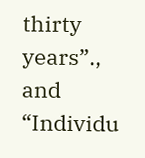thirty years”., and “Individu